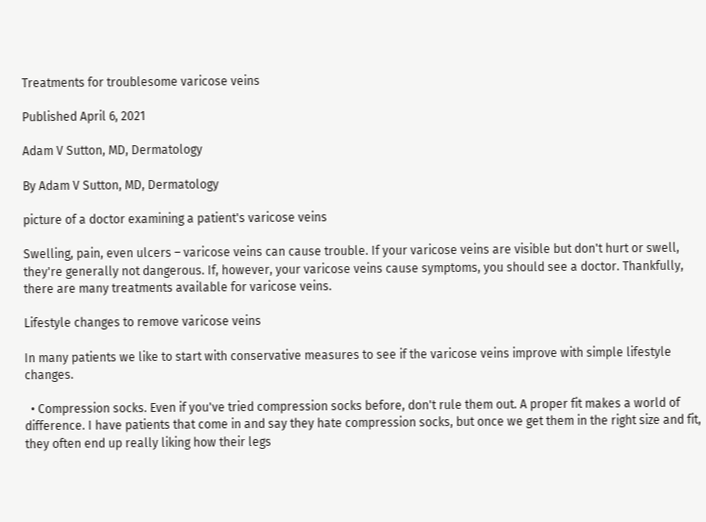Treatments for troublesome varicose veins

Published April 6, 2021

Adam V Sutton, MD, Dermatology

By Adam V Sutton, MD, Dermatology

picture of a doctor examining a patient's varicose veins

Swelling, pain, even ulcers – varicose veins can cause trouble. If your varicose veins are visible but don't hurt or swell, they're generally not dangerous. If, however, your varicose veins cause symptoms, you should see a doctor. Thankfully, there are many treatments available for varicose veins.

Lifestyle changes to remove varicose veins

In many patients we like to start with conservative measures to see if the varicose veins improve with simple lifestyle changes.

  • Compression socks. Even if you've tried compression socks before, don't rule them out. A proper fit makes a world of difference. I have patients that come in and say they hate compression socks, but once we get them in the right size and fit, they often end up really liking how their legs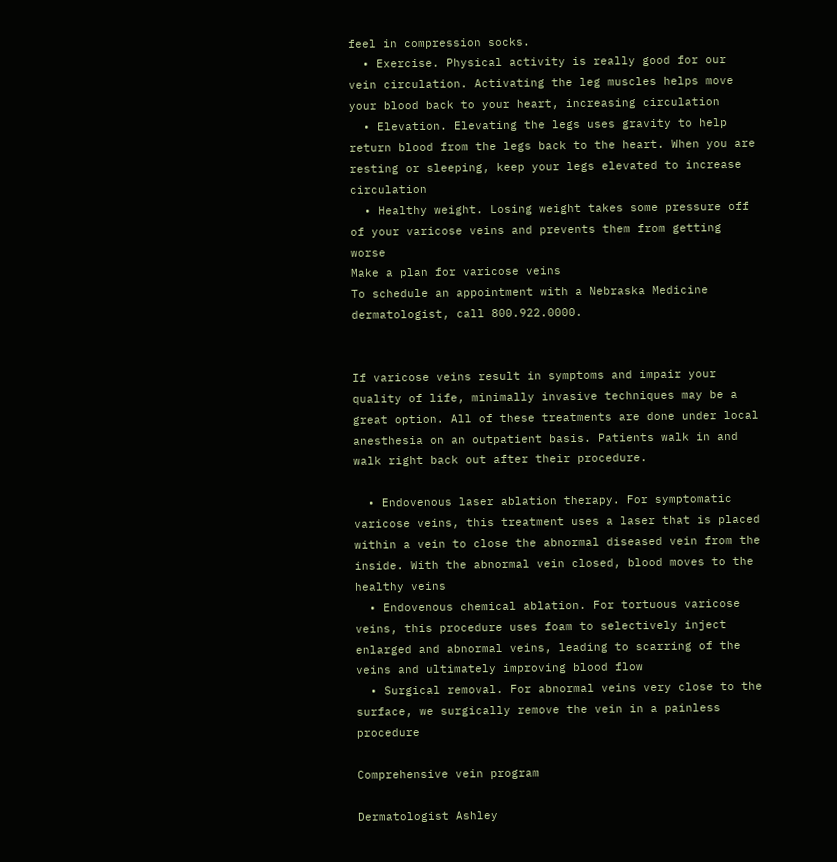feel in compression socks.
  • Exercise. Physical activity is really good for our vein circulation. Activating the leg muscles helps move your blood back to your heart, increasing circulation
  • Elevation. Elevating the legs uses gravity to help return blood from the legs back to the heart. When you are resting or sleeping, keep your legs elevated to increase circulation
  • Healthy weight. Losing weight takes some pressure off of your varicose veins and prevents them from getting worse
Make a plan for varicose veins
To schedule an appointment with a Nebraska Medicine dermatologist, call 800.922.0000.


If varicose veins result in symptoms and impair your quality of life, minimally invasive techniques may be a great option. All of these treatments are done under local anesthesia on an outpatient basis. Patients walk in and walk right back out after their procedure.

  • Endovenous laser ablation therapy. For symptomatic varicose veins, this treatment uses a laser that is placed within a vein to close the abnormal diseased vein from the inside. With the abnormal vein closed, blood moves to the healthy veins
  • Endovenous chemical ablation. For tortuous varicose veins, this procedure uses foam to selectively inject enlarged and abnormal veins, leading to scarring of the veins and ultimately improving blood flow
  • Surgical removal. For abnormal veins very close to the surface, we surgically remove the vein in a painless procedure

Comprehensive vein program

Dermatologist Ashley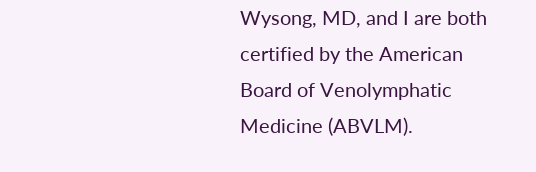Wysong, MD, and I are both certified by the American Board of Venolymphatic Medicine (ABVLM).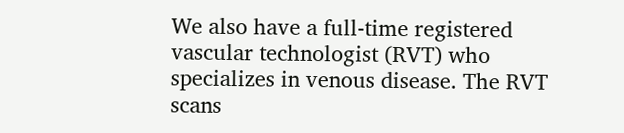We also have a full-time registered vascular technologist (RVT) who specializes in venous disease. The RVT scans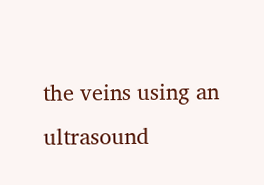the veins using an ultrasound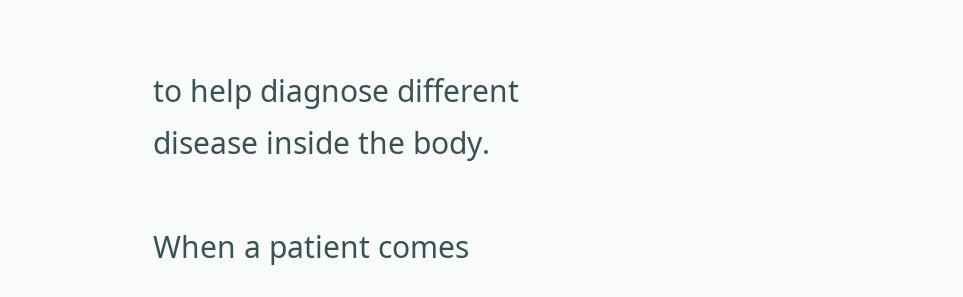to help diagnose different disease inside the body.

When a patient comes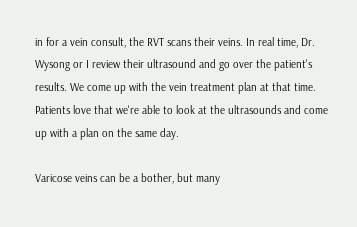in for a vein consult, the RVT scans their veins. In real time, Dr. Wysong or I review their ultrasound and go over the patient's results. We come up with the vein treatment plan at that time. Patients love that we're able to look at the ultrasounds and come up with a plan on the same day.

Varicose veins can be a bother, but many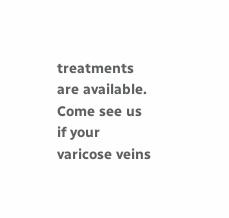treatments are available. Come see us if your varicose veins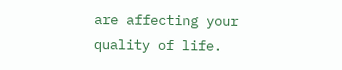are affecting your quality of life.